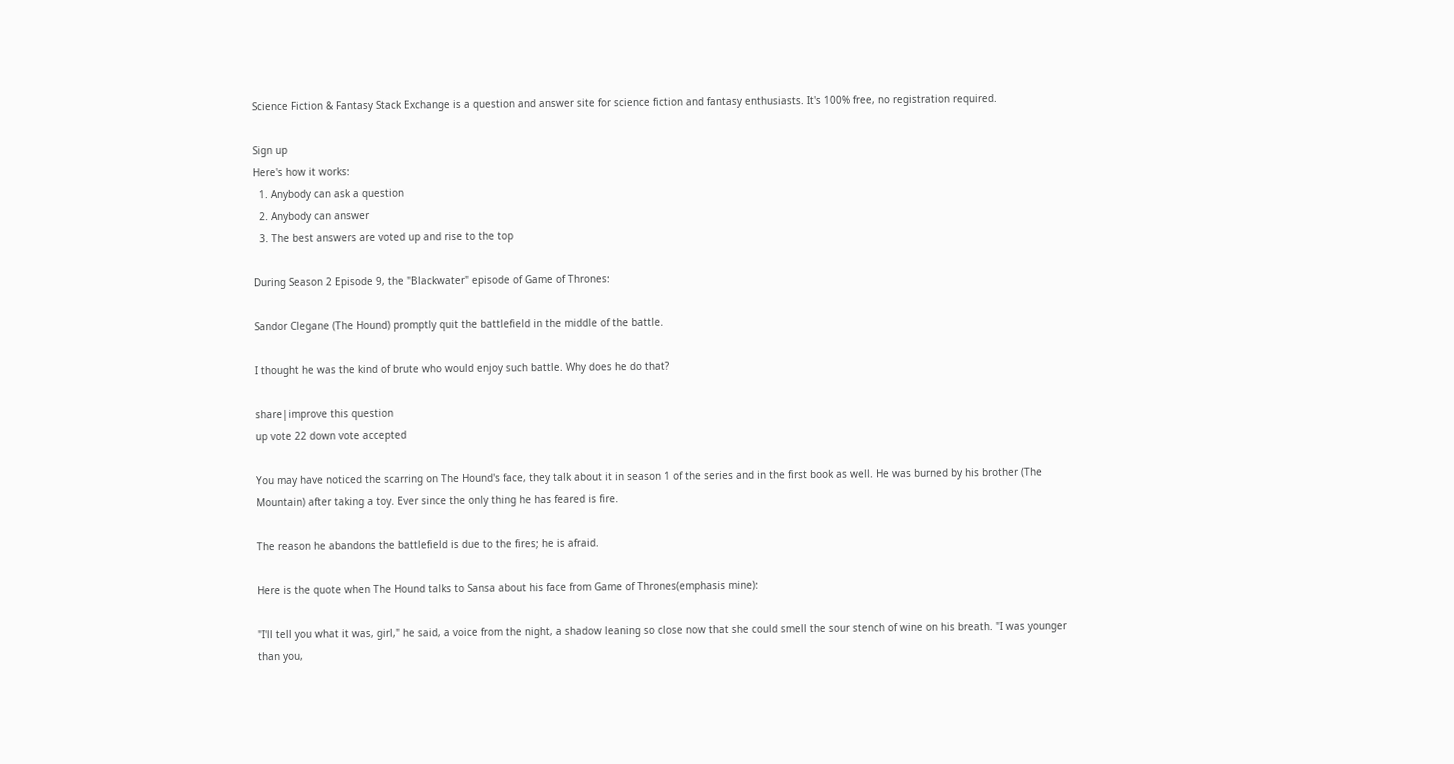Science Fiction & Fantasy Stack Exchange is a question and answer site for science fiction and fantasy enthusiasts. It's 100% free, no registration required.

Sign up
Here's how it works:
  1. Anybody can ask a question
  2. Anybody can answer
  3. The best answers are voted up and rise to the top

During Season 2 Episode 9, the "Blackwater" episode of Game of Thrones:

Sandor Clegane (The Hound) promptly quit the battlefield in the middle of the battle.

I thought he was the kind of brute who would enjoy such battle. Why does he do that?

share|improve this question
up vote 22 down vote accepted

You may have noticed the scarring on The Hound's face, they talk about it in season 1 of the series and in the first book as well. He was burned by his brother (The Mountain) after taking a toy. Ever since the only thing he has feared is fire.

The reason he abandons the battlefield is due to the fires; he is afraid.

Here is the quote when The Hound talks to Sansa about his face from Game of Thrones(emphasis mine):

"I'll tell you what it was, girl," he said, a voice from the night, a shadow leaning so close now that she could smell the sour stench of wine on his breath. "I was younger than you,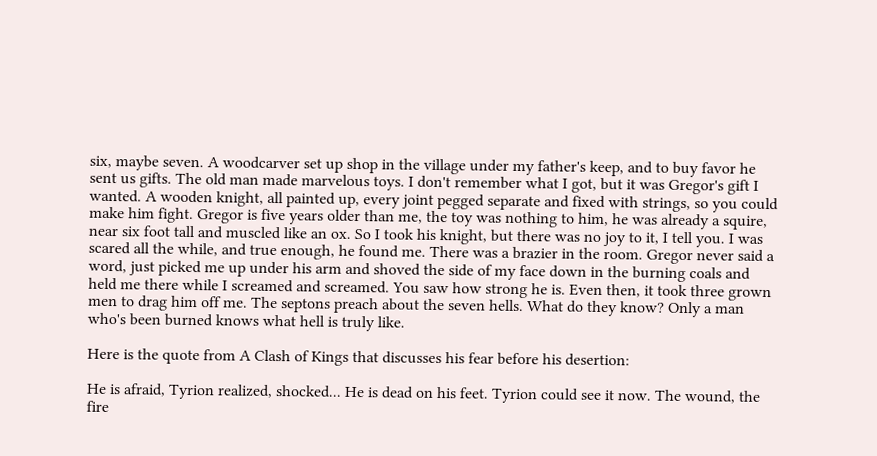six, maybe seven. A woodcarver set up shop in the village under my father's keep, and to buy favor he sent us gifts. The old man made marvelous toys. I don't remember what I got, but it was Gregor's gift I wanted. A wooden knight, all painted up, every joint pegged separate and fixed with strings, so you could make him fight. Gregor is five years older than me, the toy was nothing to him, he was already a squire, near six foot tall and muscled like an ox. So I took his knight, but there was no joy to it, I tell you. I was scared all the while, and true enough, he found me. There was a brazier in the room. Gregor never said a word, just picked me up under his arm and shoved the side of my face down in the burning coals and held me there while I screamed and screamed. You saw how strong he is. Even then, it took three grown men to drag him off me. The septons preach about the seven hells. What do they know? Only a man who's been burned knows what hell is truly like.

Here is the quote from A Clash of Kings that discusses his fear before his desertion:

He is afraid, Tyrion realized, shocked... He is dead on his feet. Tyrion could see it now. The wound, the fire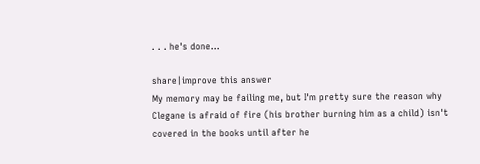. . . he's done...

share|improve this answer
My memory may be failing me, but I'm pretty sure the reason why Clegane is afraid of fire (his brother burning him as a child) isn't covered in the books until after he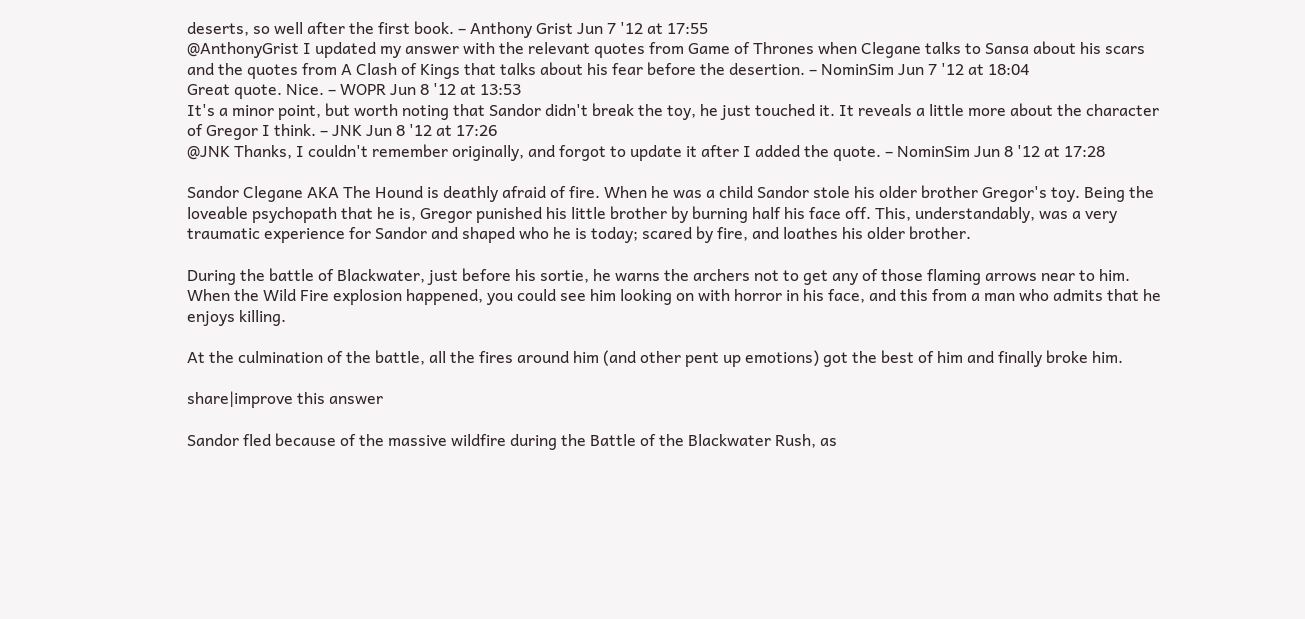deserts, so well after the first book. – Anthony Grist Jun 7 '12 at 17:55
@AnthonyGrist I updated my answer with the relevant quotes from Game of Thrones when Clegane talks to Sansa about his scars and the quotes from A Clash of Kings that talks about his fear before the desertion. – NominSim Jun 7 '12 at 18:04
Great quote. Nice. – WOPR Jun 8 '12 at 13:53
It's a minor point, but worth noting that Sandor didn't break the toy, he just touched it. It reveals a little more about the character of Gregor I think. – JNK Jun 8 '12 at 17:26
@JNK Thanks, I couldn't remember originally, and forgot to update it after I added the quote. – NominSim Jun 8 '12 at 17:28

Sandor Clegane AKA The Hound is deathly afraid of fire. When he was a child Sandor stole his older brother Gregor's toy. Being the loveable psychopath that he is, Gregor punished his little brother by burning half his face off. This, understandably, was a very traumatic experience for Sandor and shaped who he is today; scared by fire, and loathes his older brother.

During the battle of Blackwater, just before his sortie, he warns the archers not to get any of those flaming arrows near to him. When the Wild Fire explosion happened, you could see him looking on with horror in his face, and this from a man who admits that he enjoys killing.

At the culmination of the battle, all the fires around him (and other pent up emotions) got the best of him and finally broke him.

share|improve this answer

Sandor fled because of the massive wildfire during the Battle of the Blackwater Rush, as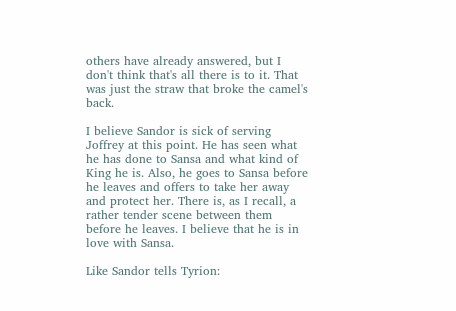others have already answered, but I don't think that's all there is to it. That was just the straw that broke the camel's back.

I believe Sandor is sick of serving Joffrey at this point. He has seen what he has done to Sansa and what kind of King he is. Also, he goes to Sansa before he leaves and offers to take her away and protect her. There is, as I recall, a rather tender scene between them before he leaves. I believe that he is in love with Sansa.

Like Sandor tells Tyrion: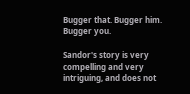Bugger that. Bugger him. Bugger you.

Sandor's story is very compelling and very intriguing, and does not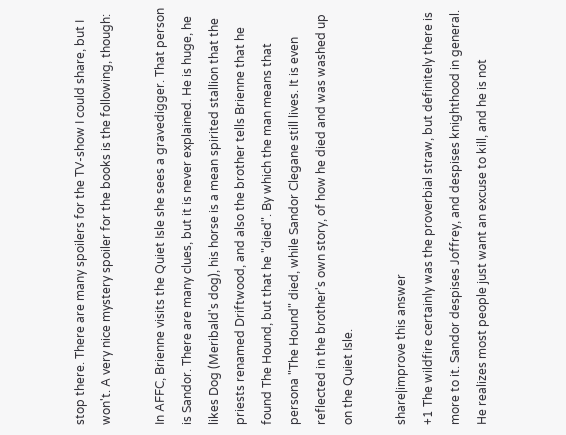stop there. There are many spoilers for the TV-show I could share, but I won't. A very nice mystery spoiler for the books is the following, though:

In AFFC, Brienne visits the Quiet Isle she sees a gravedigger. That person is Sandor. There are many clues, but it is never explained. He is huge, he likes Dog (Meribald's dog), his horse is a mean spirited stallion that the priests renamed Driftwood, and also the brother tells Brienne that he found The Hound, but that he "died". By which the man means that persona "The Hound" died, while Sandor Clegane still lives. It is even reflected in the brother's own story, of how he died and was washed up on the Quiet Isle.

share|improve this answer
+1 The wildfire certainly was the proverbial straw, but definitely there is more to it. Sandor despises Joffrey, and despises knighthood in general. He realizes most people just want an excuse to kill, and he is not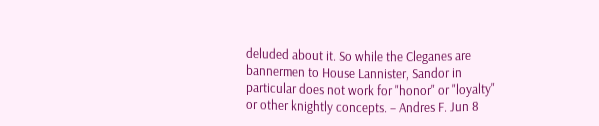deluded about it. So while the Cleganes are bannermen to House Lannister, Sandor in particular does not work for "honor" or "loyalty" or other knightly concepts. – Andres F. Jun 8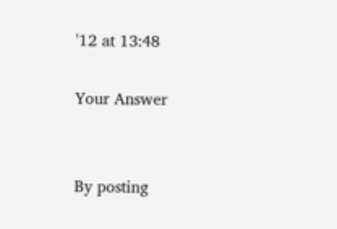'12 at 13:48

Your Answer


By posting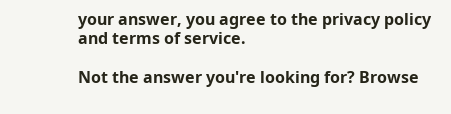your answer, you agree to the privacy policy and terms of service.

Not the answer you're looking for? Browse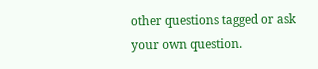other questions tagged or ask your own question.